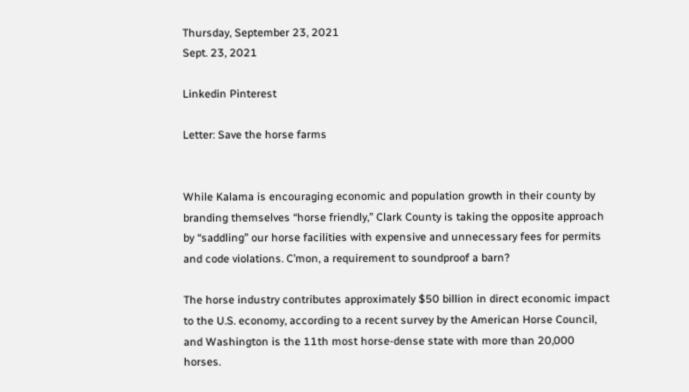Thursday, September 23, 2021
Sept. 23, 2021

Linkedin Pinterest

Letter: Save the horse farms


While Kalama is encouraging economic and population growth in their county by branding themselves “horse friendly,” Clark County is taking the opposite approach by “saddling” our horse facilities with expensive and unnecessary fees for permits and code violations. C’mon, a requirement to soundproof a barn?

The horse industry contributes approximately $50 billion in direct economic impact to the U.S. economy, according to a recent survey by the American Horse Council, and Washington is the 11th most horse-dense state with more than 20,000 horses.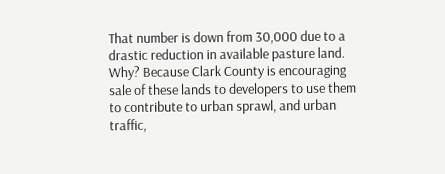That number is down from 30,000 due to a drastic reduction in available pasture land. Why? Because Clark County is encouraging sale of these lands to developers to use them to contribute to urban sprawl, and urban traffic,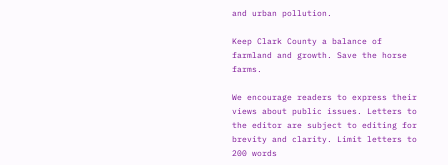and urban pollution.

Keep Clark County a balance of farmland and growth. Save the horse farms.

We encourage readers to express their views about public issues. Letters to the editor are subject to editing for brevity and clarity. Limit letters to 200 words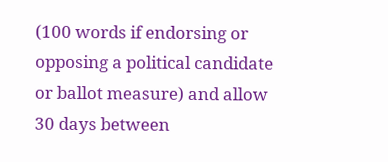(100 words if endorsing or opposing a political candidate or ballot measure) and allow 30 days between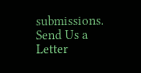submissions. Send Us a Letter